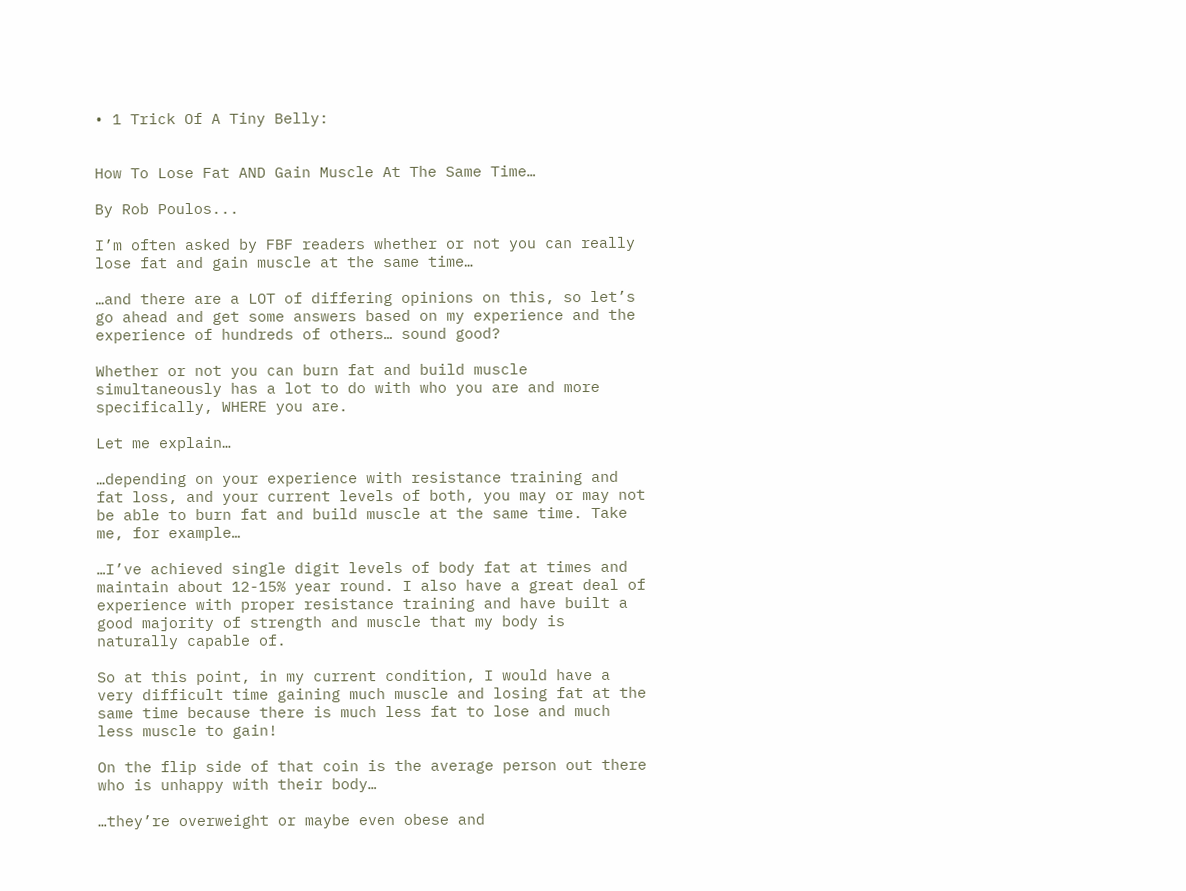• 1 Trick Of A Tiny Belly:


How To Lose Fat AND Gain Muscle At The Same Time…

By Rob Poulos...

I’m often asked by FBF readers whether or not you can really lose fat and gain muscle at the same time…

…and there are a LOT of differing opinions on this, so let’s go ahead and get some answers based on my experience and the experience of hundreds of others… sound good?

Whether or not you can burn fat and build muscle simultaneously has a lot to do with who you are and more specifically, WHERE you are.

Let me explain…

…depending on your experience with resistance training and fat loss, and your current levels of both, you may or may not be able to burn fat and build muscle at the same time. Take me, for example…

…I’ve achieved single digit levels of body fat at times and maintain about 12-15% year round. I also have a great deal of experience with proper resistance training and have built a good majority of strength and muscle that my body is naturally capable of.

So at this point, in my current condition, I would have a very difficult time gaining much muscle and losing fat at the same time because there is much less fat to lose and much less muscle to gain!

On the flip side of that coin is the average person out there who is unhappy with their body…

…they’re overweight or maybe even obese and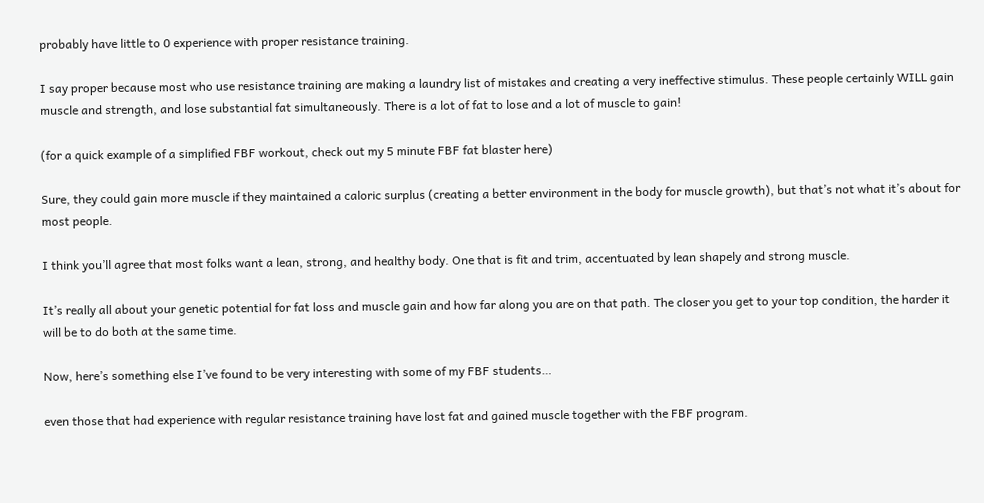probably have little to 0 experience with proper resistance training.

I say proper because most who use resistance training are making a laundry list of mistakes and creating a very ineffective stimulus. These people certainly WILL gain muscle and strength, and lose substantial fat simultaneously. There is a lot of fat to lose and a lot of muscle to gain!

(for a quick example of a simplified FBF workout, check out my 5 minute FBF fat blaster here)

Sure, they could gain more muscle if they maintained a caloric surplus (creating a better environment in the body for muscle growth), but that’s not what it’s about for most people.

I think you’ll agree that most folks want a lean, strong, and healthy body. One that is fit and trim, accentuated by lean shapely and strong muscle.

It’s really all about your genetic potential for fat loss and muscle gain and how far along you are on that path. The closer you get to your top condition, the harder it will be to do both at the same time.

Now, here’s something else I’ve found to be very interesting with some of my FBF students…

even those that had experience with regular resistance training have lost fat and gained muscle together with the FBF program.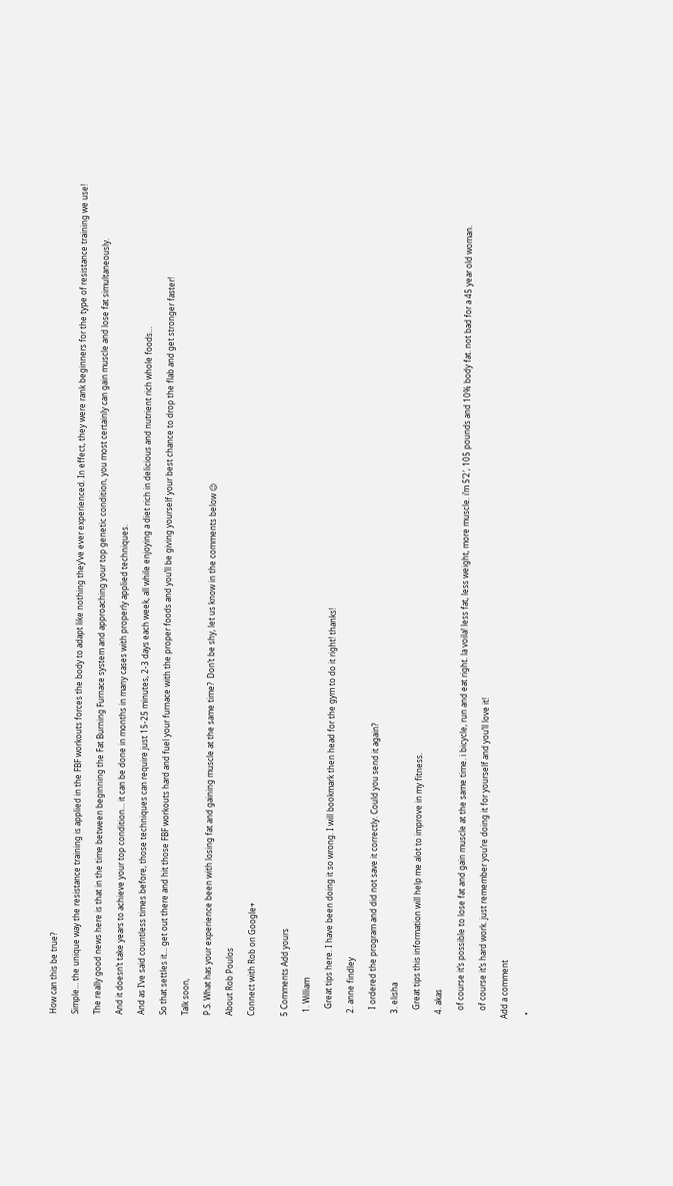How can this be true?

Simple… the unique way the resistance training is applied in the FBF workouts forces the body to adapt like nothing they’ve ever experienced. In effect, they were rank beginners for the type of resistance training we use!

The really good news here is that in the time between beginning the Fat Burning Furnace system and approaching your top genetic condition, you most certainly can gain muscle and lose fat simultaneously.

And it doesn’t take years to achieve your top condition… it can be done in months in many cases with properly applied techniques.

And as I’ve said countless times before, those techniques can require just 15-25 minutes, 2-3 days each week, all while enjoying a diet rich in delicious and nutrient rich whole foods…

So that settles it… get out there and hit those FBF workouts hard and fuel your furnace with the proper foods and you’ll be giving yourself your best chance to drop the flab and get stronger faster!

Talk soon,

P.S. What has your experience been with losing fat and gaining muscle at the same time?  Don’t be shy, let us know in the comments below 😉

About Rob Poulos

Connect with Rob on Google+


5 Comments Add yours

  1. William

    Great tips here. I have been doing it so wrong. I will bookmark then head for the gym to do it right! thanks!

  2. anne findley

    I ordered the program and did not save it correctly. Could you send it again?

  3. elisha

    Great tips this information will help me alot to improve in my fitness.

  4. akas

    of course it’s possible to lose fat and gain muscle at the same time. i bicycle, run and eat right. la voila! less fat, less weight, more muscle. i’m 5’2′, 105 pounds and 10% body fat. not bad for a 45 year old woman.

    of course it’s hard work. just remember you’re doing it for yourself and you’ll love it!

Add a comment

  •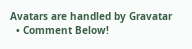Avatars are handled by Gravatar
  • Comment Below!